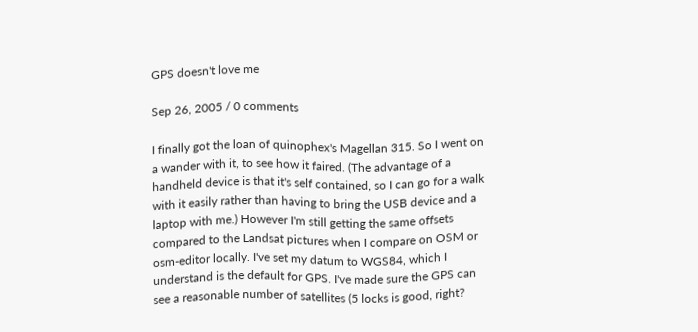GPS doesn't love me

Sep 26, 2005 / 0 comments

I finally got the loan of quinophex's Magellan 315. So I went on a wander with it, to see how it faired. (The advantage of a handheld device is that it's self contained, so I can go for a walk with it easily rather than having to bring the USB device and a laptop with me.) However I'm still getting the same offsets compared to the Landsat pictures when I compare on OSM or osm-editor locally. I've set my datum to WGS84, which I understand is the default for GPS. I've made sure the GPS can see a reasonable number of satellites (5 locks is good, right?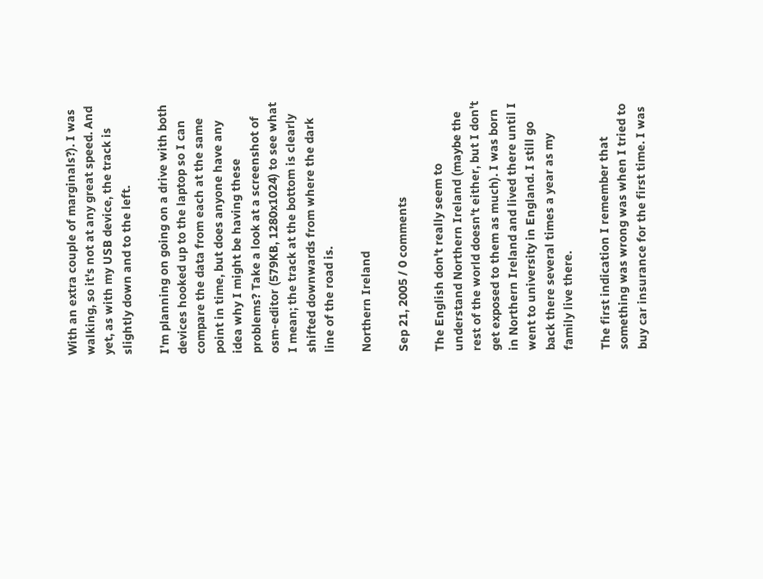With an extra couple of marginals?). I was walking, so it's not at any great speed. And yet, as with my USB device, the track is slightly down and to the left.

I'm planning on going on a drive with both devices hooked up to the laptop so I can compare the data from each at the same point in time, but does anyone have any idea why I might be having these problems? Take a look at a screenshot of osm-editor (579KB, 1280x1024) to see what I mean; the track at the bottom is clearly shifted downwards from where the dark line of the road is.

Northern Ireland

Sep 21, 2005 / 0 comments

The English don't really seem to understand Northern Ireland (maybe the rest of the world doesn't either, but I don't get exposed to them as much). I was born in Northern Ireland and lived there until I went to university in England. I still go back there several times a year as my family live there.

The first indication I remember that something was wrong was when I tried to buy car insurance for the first time. I was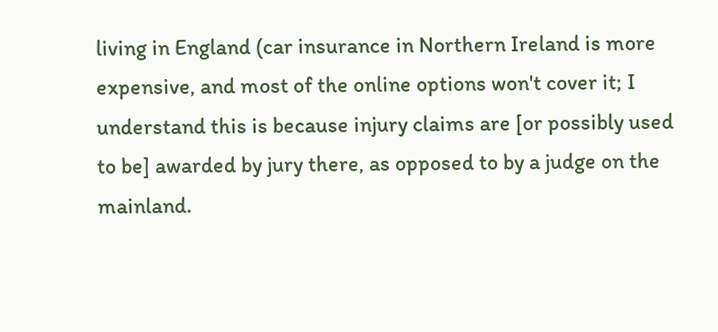living in England (car insurance in Northern Ireland is more expensive, and most of the online options won't cover it; I understand this is because injury claims are [or possibly used to be] awarded by jury there, as opposed to by a judge on the mainland.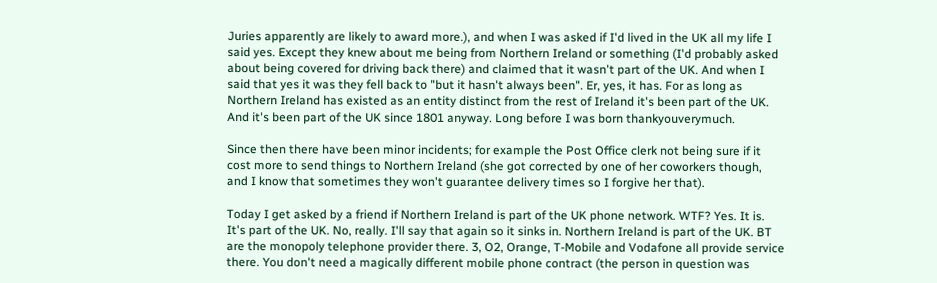Juries apparently are likely to award more.), and when I was asked if I'd lived in the UK all my life I said yes. Except they knew about me being from Northern Ireland or something (I'd probably asked about being covered for driving back there) and claimed that it wasn't part of the UK. And when I said that yes it was they fell back to "but it hasn't always been". Er, yes, it has. For as long as Northern Ireland has existed as an entity distinct from the rest of Ireland it's been part of the UK. And it's been part of the UK since 1801 anyway. Long before I was born thankyouverymuch.

Since then there have been minor incidents; for example the Post Office clerk not being sure if it cost more to send things to Northern Ireland (she got corrected by one of her coworkers though, and I know that sometimes they won't guarantee delivery times so I forgive her that).

Today I get asked by a friend if Northern Ireland is part of the UK phone network. WTF? Yes. It is. It's part of the UK. No, really. I'll say that again so it sinks in. Northern Ireland is part of the UK. BT are the monopoly telephone provider there. 3, O2, Orange, T-Mobile and Vodafone all provide service there. You don't need a magically different mobile phone contract (the person in question was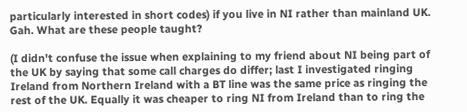particularly interested in short codes) if you live in NI rather than mainland UK. Gah. What are these people taught?

(I didn't confuse the issue when explaining to my friend about NI being part of the UK by saying that some call charges do differ; last I investigated ringing Ireland from Northern Ireland with a BT line was the same price as ringing the rest of the UK. Equally it was cheaper to ring NI from Ireland than to ring the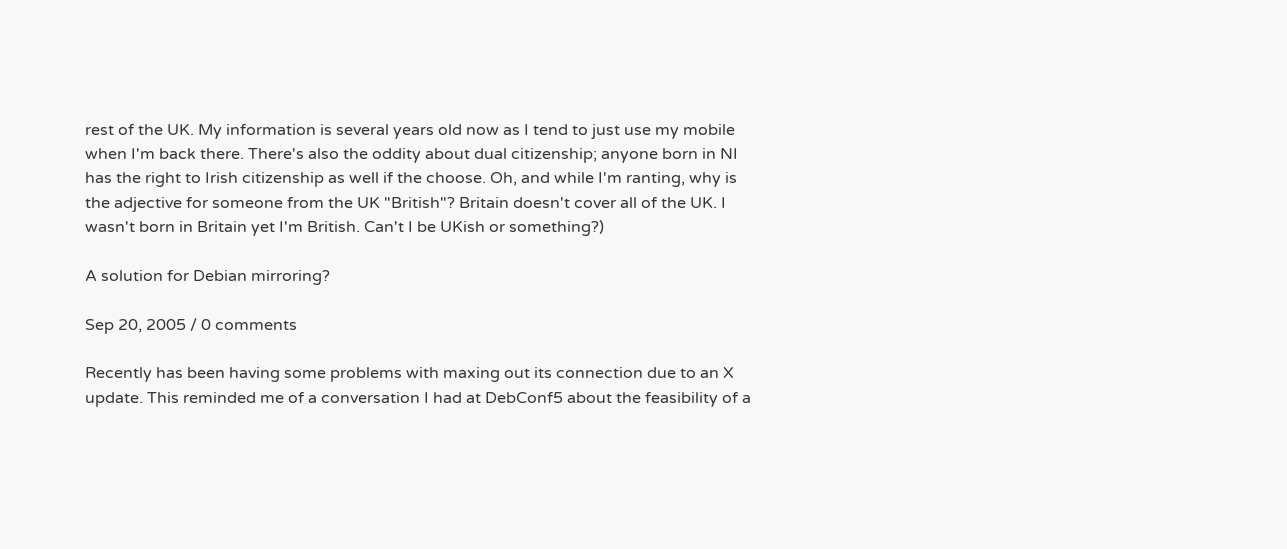rest of the UK. My information is several years old now as I tend to just use my mobile when I'm back there. There's also the oddity about dual citizenship; anyone born in NI has the right to Irish citizenship as well if the choose. Oh, and while I'm ranting, why is the adjective for someone from the UK "British"? Britain doesn't cover all of the UK. I wasn't born in Britain yet I'm British. Can't I be UKish or something?)

A solution for Debian mirroring?

Sep 20, 2005 / 0 comments

Recently has been having some problems with maxing out its connection due to an X update. This reminded me of a conversation I had at DebConf5 about the feasibility of a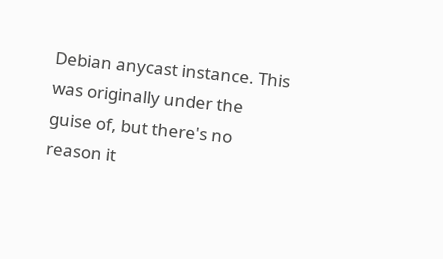Debian anycast instance. This was originally under the guise of, but there's no reason it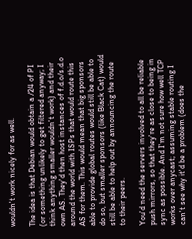wouldn't work nicely for as well.

The idea is that Debian would obtain a /24 of PI (or something unlikely to get filtered anyway; I think anything smaller wouldn't work) and their own AS. They'd then host instances of f.d.o/s.d.o around the world with ISPs that would route this AS for them. This would mean that big sponsors able to provide global routes would still be able to do so, but smaller sponsors (like Black Cat) would still be able to help out by announcing the route to their peers.

You'd need the servers involved to all be reliable push mirrors, so that they're as close to being in sync as possible. And I'm not sure how well TCP works over anycast; assuming stable routing I can't see why it'd be a problem (does the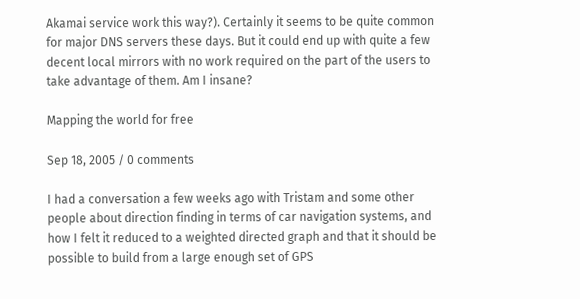Akamai service work this way?). Certainly it seems to be quite common for major DNS servers these days. But it could end up with quite a few decent local mirrors with no work required on the part of the users to take advantage of them. Am I insane?

Mapping the world for free

Sep 18, 2005 / 0 comments

I had a conversation a few weeks ago with Tristam and some other people about direction finding in terms of car navigation systems, and how I felt it reduced to a weighted directed graph and that it should be possible to build from a large enough set of GPS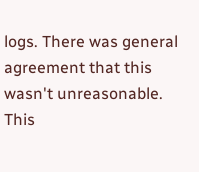logs. There was general agreement that this wasn't unreasonable. This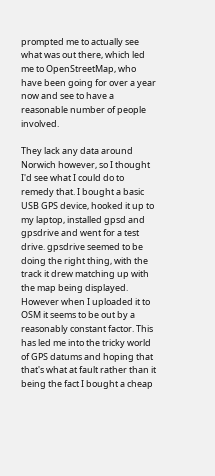prompted me to actually see what was out there, which led me to OpenStreetMap, who have been going for over a year now and see to have a reasonable number of people involved.

They lack any data around Norwich however, so I thought I'd see what I could do to remedy that. I bought a basic USB GPS device, hooked it up to my laptop, installed gpsd and gpsdrive and went for a test drive. gpsdrive seemed to be doing the right thing, with the track it drew matching up with the map being displayed. However when I uploaded it to OSM it seems to be out by a reasonably constant factor. This has led me into the tricky world of GPS datums and hoping that that's what at fault rather than it being the fact I bought a cheap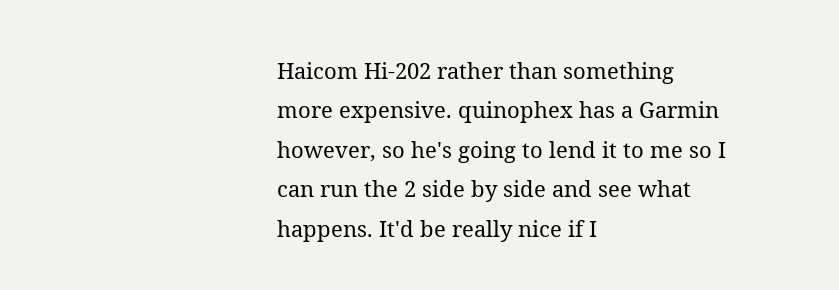Haicom Hi-202 rather than something more expensive. quinophex has a Garmin however, so he's going to lend it to me so I can run the 2 side by side and see what happens. It'd be really nice if I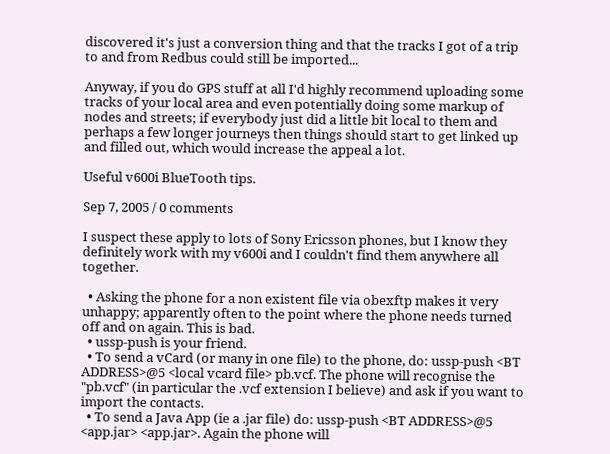discovered it's just a conversion thing and that the tracks I got of a trip to and from Redbus could still be imported...

Anyway, if you do GPS stuff at all I'd highly recommend uploading some tracks of your local area and even potentially doing some markup of nodes and streets; if everybody just did a little bit local to them and perhaps a few longer journeys then things should start to get linked up and filled out, which would increase the appeal a lot.

Useful v600i BlueTooth tips.

Sep 7, 2005 / 0 comments

I suspect these apply to lots of Sony Ericsson phones, but I know they definitely work with my v600i and I couldn't find them anywhere all together.

  • Asking the phone for a non existent file via obexftp makes it very unhappy; apparently often to the point where the phone needs turned off and on again. This is bad.
  • ussp-push is your friend.
  • To send a vCard (or many in one file) to the phone, do: ussp-push <BT ADDRESS>@5 <local vcard file> pb.vcf. The phone will recognise the "pb.vcf" (in particular the .vcf extension I believe) and ask if you want to import the contacts.
  • To send a Java App (ie a .jar file) do: ussp-push <BT ADDRESS>@5 <app.jar> <app.jar>. Again the phone will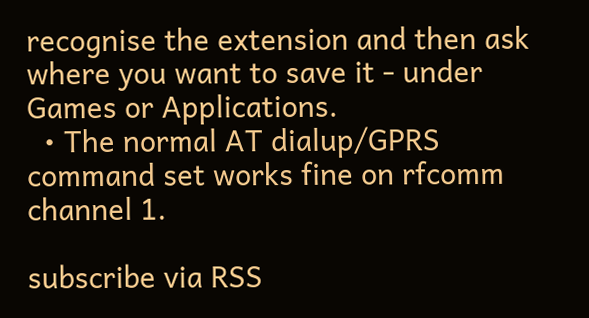recognise the extension and then ask where you want to save it - under Games or Applications.
  • The normal AT dialup/GPRS command set works fine on rfcomm channel 1.

subscribe via RSS